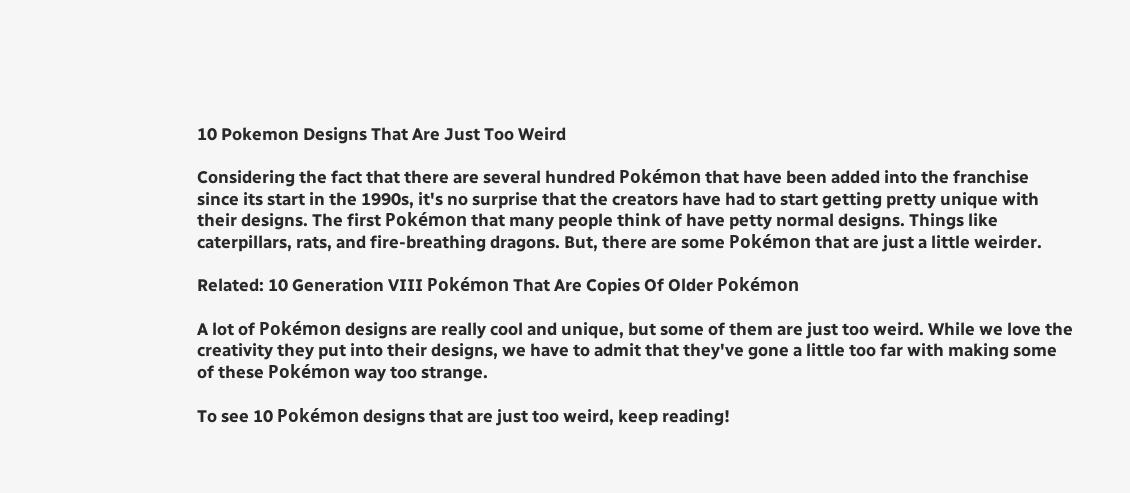10 Pokemon Designs That Are Just Too Weird

Considering the fact that there are several hundred Pokémon that have been added into the franchise since its start in the 1990s, it's no surprise that the creators have had to start getting pretty unique with their designs. The first Pokémon that many people think of have petty normal designs. Things like caterpillars, rats, and fire-breathing dragons. But, there are some Pokémon that are just a little weirder.

Related: 10 Generation VIII Pokémon That Are Copies Of Older Pokémon

A lot of Pokémon designs are really cool and unique, but some of them are just too weird. While we love the creativity they put into their designs, we have to admit that they've gone a little too far with making some of these Pokémon way too strange.

To see 10 Pokémon designs that are just too weird, keep reading!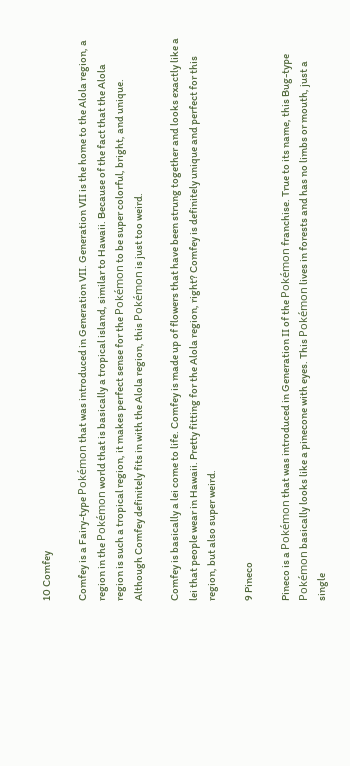10 Comfey

Comfey is a Fairy-type Pokémon that was introduced in Generation VII. Generation VII is the home to the Alola region, a region in the Pokémon world that is basically a tropical island, similar to Hawaii. Because of the fact that the Alola region is such a tropical region, it makes perfect sense for the Pokémon to be super colorful, bright, and unique. Although Comfey definitely fits in with the Alola region, this Pokémon is just too weird.

Comfey is basically a lei come to life. Comfey is made up of flowers that have been strung together and looks exactly like a lei that people wear in Hawaii. Pretty fitting for the Alola region, right? Comfey is definitely unique and perfect for this region, but also super weird.

9 Pineco

Pineco is a Pokémon that was introduced in Generation II of the Pokémon franchise. True to its name, this Bug-type Pokémon basically looks like a pinecone with eyes. This Pokémon lives in forests and has no limbs or mouth, just a single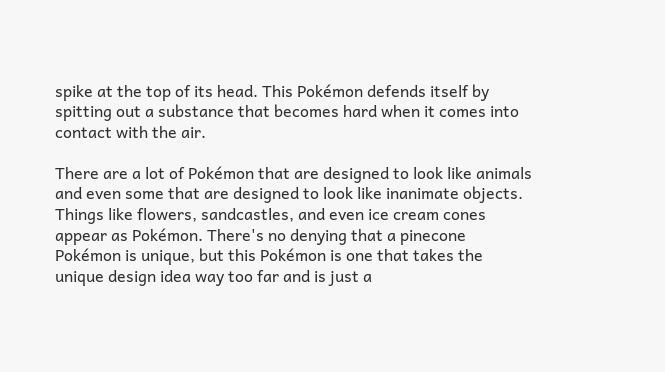spike at the top of its head. This Pokémon defends itself by spitting out a substance that becomes hard when it comes into contact with the air.

There are a lot of Pokémon that are designed to look like animals and even some that are designed to look like inanimate objects. Things like flowers, sandcastles, and even ice cream cones appear as Pokémon. There's no denying that a pinecone Pokémon is unique, but this Pokémon is one that takes the unique design idea way too far and is just a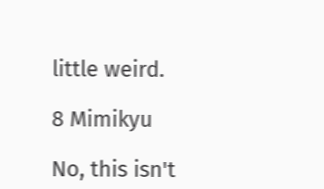little weird.

8 Mimikyu

No, this isn't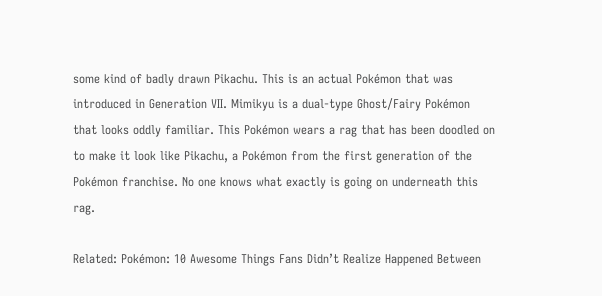some kind of badly drawn Pikachu. This is an actual Pokémon that was introduced in Generation VII. Mimikyu is a dual-type Ghost/Fairy Pokémon that looks oddly familiar. This Pokémon wears a rag that has been doodled on to make it look like Pikachu, a Pokémon from the first generation of the Pokémon franchise. No one knows what exactly is going on underneath this rag.

Related: Pokémon: 10 Awesome Things Fans Didn’t Realize Happened Between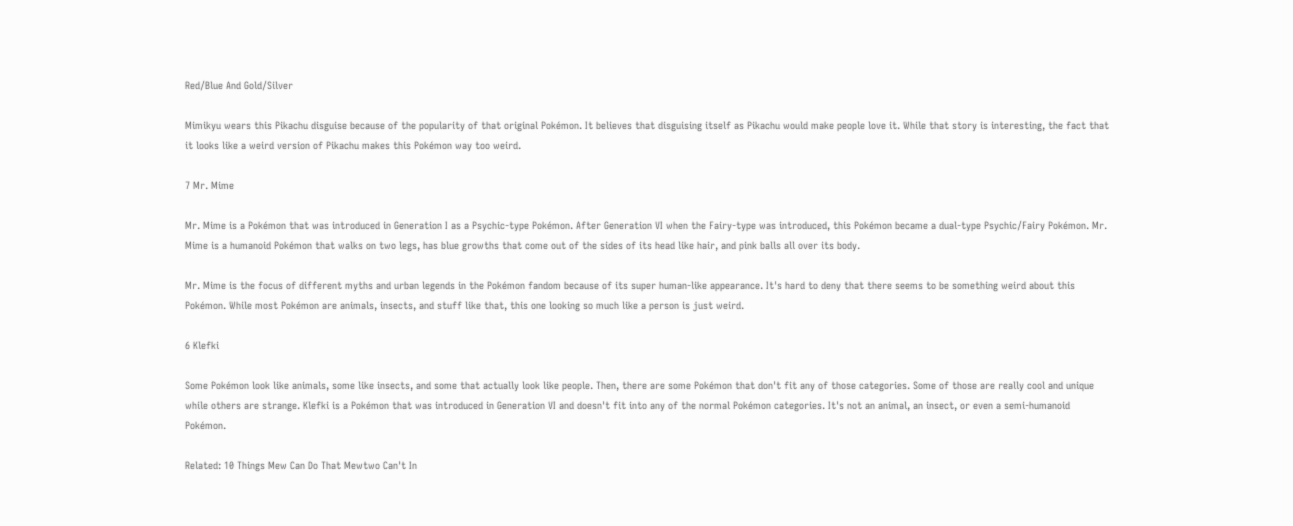Red/Blue And Gold/Silver

Mimikyu wears this Pikachu disguise because of the popularity of that original Pokémon. It believes that disguising itself as Pikachu would make people love it. While that story is interesting, the fact that it looks like a weird version of Pikachu makes this Pokémon way too weird.

7 Mr. Mime

Mr. Mime is a Pokémon that was introduced in Generation I as a Psychic-type Pokémon. After Generation VI when the Fairy-type was introduced, this Pokémon became a dual-type Psychic/Fairy Pokémon. Mr. Mime is a humanoid Pokémon that walks on two legs, has blue growths that come out of the sides of its head like hair, and pink balls all over its body.

Mr. Mime is the focus of different myths and urban legends in the Pokémon fandom because of its super human-like appearance. It's hard to deny that there seems to be something weird about this Pokémon. While most Pokémon are animals, insects, and stuff like that, this one looking so much like a person is just weird.

6 Klefki

Some Pokémon look like animals, some like insects, and some that actually look like people. Then, there are some Pokémon that don't fit any of those categories. Some of those are really cool and unique while others are strange. Klefki is a Pokémon that was introduced in Generation VI and doesn't fit into any of the normal Pokémon categories. It's not an animal, an insect, or even a semi-humanoid Pokémon.

Related: 10 Things Mew Can Do That Mewtwo Can't In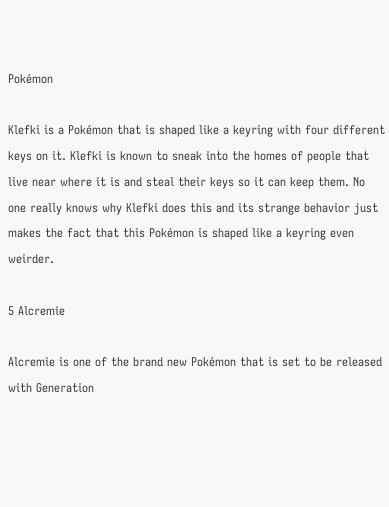Pokémon

Klefki is a Pokémon that is shaped like a keyring with four different keys on it. Klefki is known to sneak into the homes of people that live near where it is and steal their keys so it can keep them. No one really knows why Klefki does this and its strange behavior just makes the fact that this Pokémon is shaped like a keyring even weirder.

5 Alcremie

Alcremie is one of the brand new Pokémon that is set to be released with Generation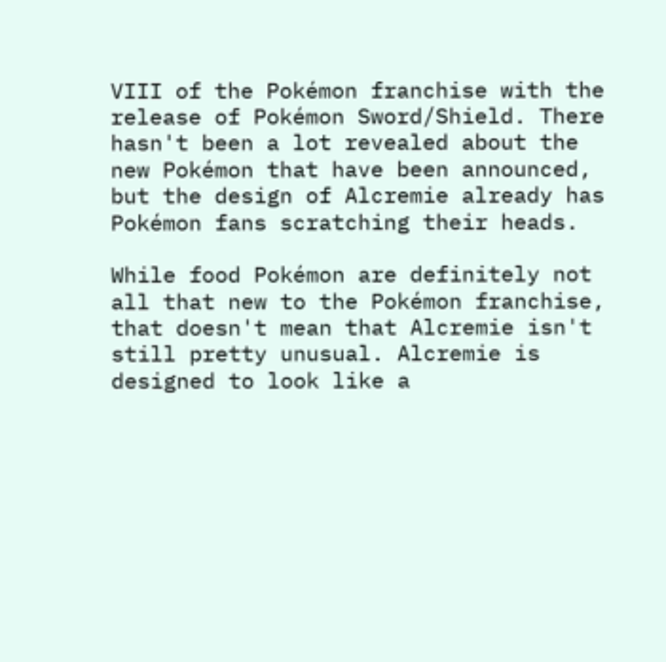VIII of the Pokémon franchise with the release of Pokémon Sword/Shield. There hasn't been a lot revealed about the new Pokémon that have been announced, but the design of Alcremie already has Pokémon fans scratching their heads.

While food Pokémon are definitely not all that new to the Pokémon franchise, that doesn't mean that Alcremie isn't still pretty unusual. Alcremie is designed to look like a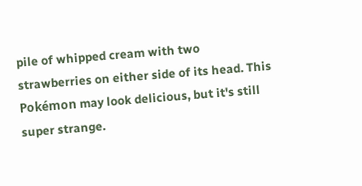pile of whipped cream with two strawberries on either side of its head. This Pokémon may look delicious, but it's still super strange.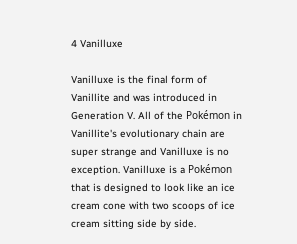4 Vanilluxe

Vanilluxe is the final form of Vanillite and was introduced in Generation V. All of the Pokémon in Vanillite's evolutionary chain are super strange and Vanilluxe is no exception. Vanilluxe is a Pokémon that is designed to look like an ice cream cone with two scoops of ice cream sitting side by side.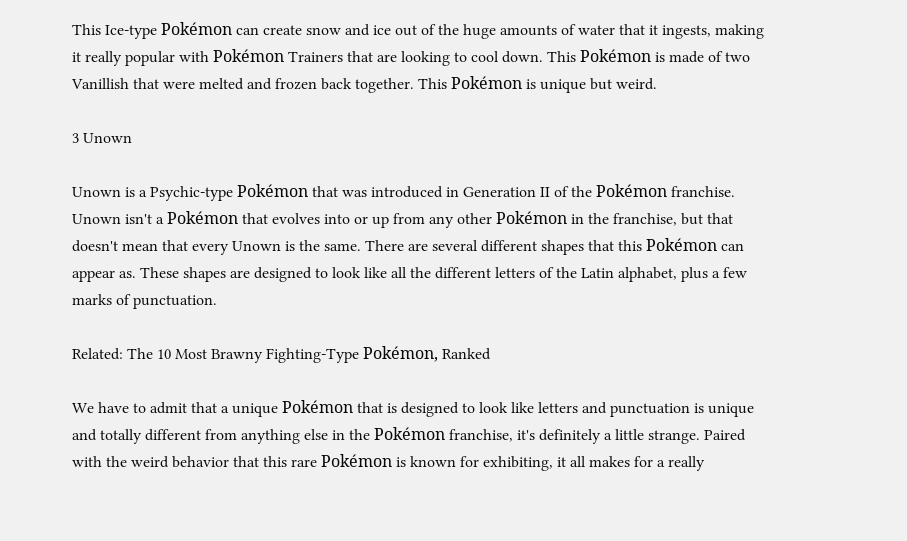This Ice-type Pokémon can create snow and ice out of the huge amounts of water that it ingests, making it really popular with Pokémon Trainers that are looking to cool down. This Pokémon is made of two Vanillish that were melted and frozen back together. This Pokémon is unique but weird.

3 Unown

Unown is a Psychic-type Pokémon that was introduced in Generation II of the Pokémon franchise. Unown isn't a Pokémon that evolves into or up from any other Pokémon in the franchise, but that doesn't mean that every Unown is the same. There are several different shapes that this Pokémon can appear as. These shapes are designed to look like all the different letters of the Latin alphabet, plus a few marks of punctuation.

Related: The 10 Most Brawny Fighting-Type Pokémon, Ranked

We have to admit that a unique Pokémon that is designed to look like letters and punctuation is unique and totally different from anything else in the Pokémon franchise, it's definitely a little strange. Paired with the weird behavior that this rare Pokémon is known for exhibiting, it all makes for a really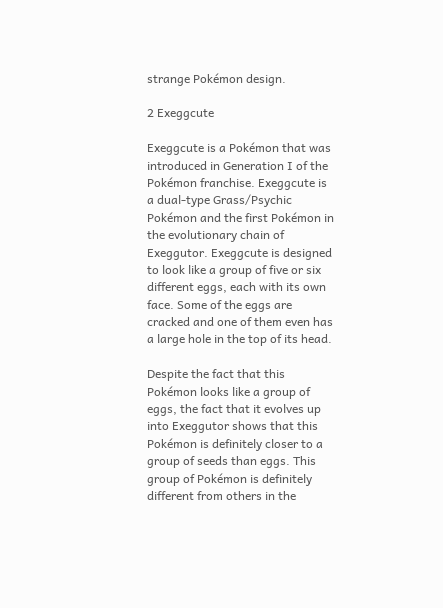strange Pokémon design.

2 Exeggcute

Exeggcute is a Pokémon that was introduced in Generation I of the Pokémon franchise. Exeggcute is a dual-type Grass/Psychic Pokémon and the first Pokémon in the evolutionary chain of Exeggutor. Exeggcute is designed to look like a group of five or six different eggs, each with its own face. Some of the eggs are cracked and one of them even has a large hole in the top of its head.

Despite the fact that this Pokémon looks like a group of eggs, the fact that it evolves up into Exeggutor shows that this Pokémon is definitely closer to a group of seeds than eggs. This group of Pokémon is definitely different from others in the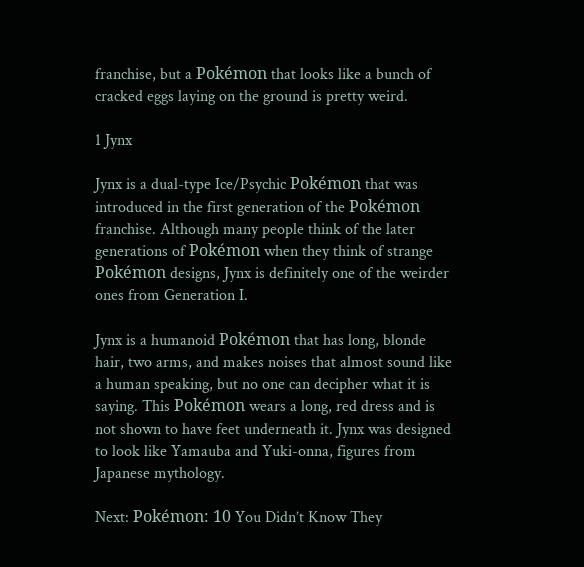franchise, but a Pokémon that looks like a bunch of cracked eggs laying on the ground is pretty weird.

1 Jynx

Jynx is a dual-type Ice/Psychic Pokémon that was introduced in the first generation of the Pokémon franchise. Although many people think of the later generations of Pokémon when they think of strange Pokémon designs, Jynx is definitely one of the weirder ones from Generation I.

Jynx is a humanoid Pokémon that has long, blonde hair, two arms, and makes noises that almost sound like a human speaking, but no one can decipher what it is saying. This Pokémon wears a long, red dress and is not shown to have feet underneath it. Jynx was designed to look like Yamauba and Yuki-onna, figures from Japanese mythology.

Next: Pokémon: 10 You Didn’t Know They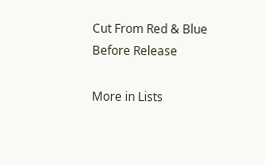Cut From Red & Blue Before Release

More in Lists